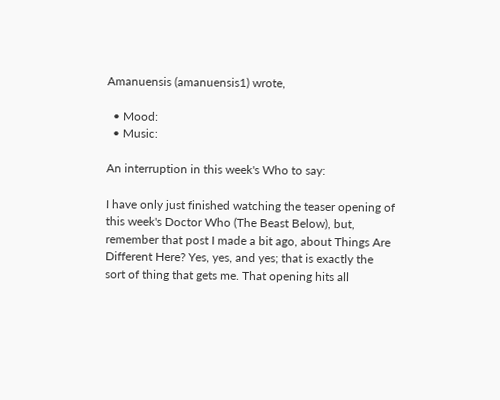Amanuensis (amanuensis1) wrote,

  • Mood:
  • Music:

An interruption in this week's Who to say:

I have only just finished watching the teaser opening of this week's Doctor Who (The Beast Below), but, remember that post I made a bit ago, about Things Are Different Here? Yes, yes, and yes; that is exactly the sort of thing that gets me. That opening hits all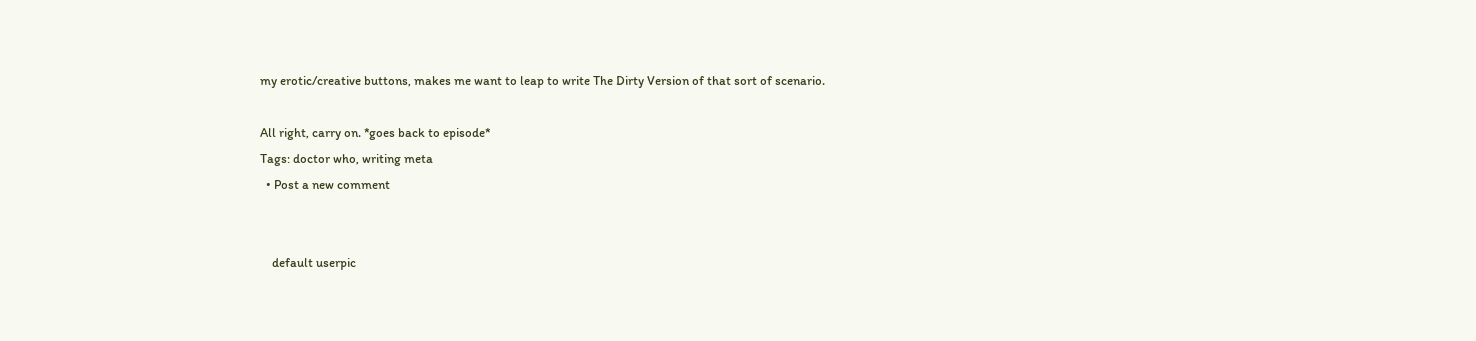my erotic/creative buttons, makes me want to leap to write The Dirty Version of that sort of scenario.

All right, carry on. *goes back to episode*
Tags: doctor who, writing meta
  • Post a new comment


    default userpic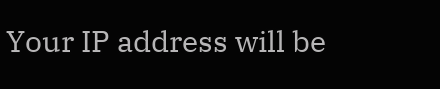Your IP address will be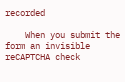recorded

    When you submit the form an invisible reCAPTCHA check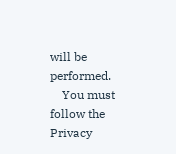will be performed.
    You must follow the Privacy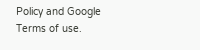Policy and Google Terms of use.